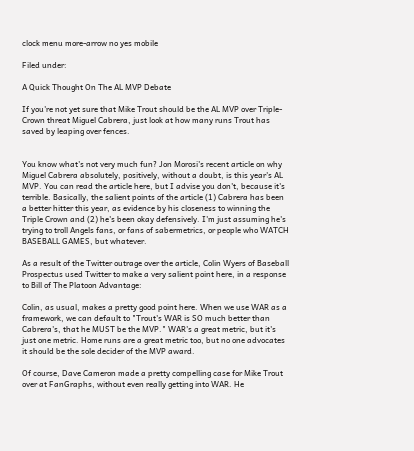clock menu more-arrow no yes mobile

Filed under:

A Quick Thought On The AL MVP Debate

If you're not yet sure that Mike Trout should be the AL MVP over Triple-Crown threat Miguel Cabrera, just look at how many runs Trout has saved by leaping over fences.


You know what's not very much fun? Jon Morosi's recent article on why Miguel Cabrera absolutely, positively, without a doubt, is this year's AL MVP. You can read the article here, but I advise you don't, because it's terrible. Basically, the salient points of the article (1) Cabrera has been a better hitter this year, as evidence by his closeness to winning the Triple Crown and (2) he's been okay defensively. I'm just assuming he's trying to troll Angels fans, or fans of sabermetrics, or people who WATCH BASEBALL GAMES, but whatever.

As a result of the Twitter outrage over the article, Colin Wyers of Baseball Prospectus used Twitter to make a very salient point here, in a response to Bill of The Platoon Advantage:

Colin, as usual, makes a pretty good point here. When we use WAR as a framework, we can default to "Trout's WAR is SO much better than Cabrera's, that he MUST be the MVP." WAR's a great metric, but it's just one metric. Home runs are a great metric too, but no one advocates it should be the sole decider of the MVP award.

Of course, Dave Cameron made a pretty compelling case for Mike Trout over at FanGraphs, without even really getting into WAR. He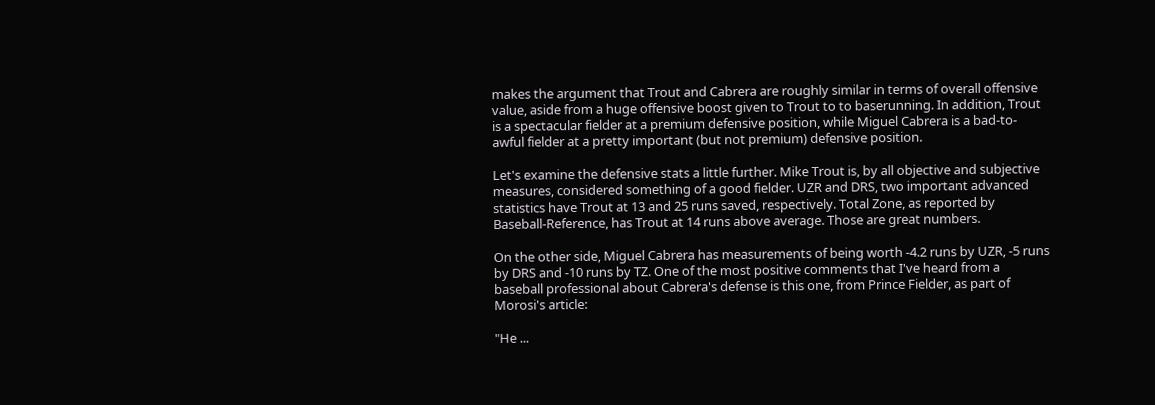makes the argument that Trout and Cabrera are roughly similar in terms of overall offensive value, aside from a huge offensive boost given to Trout to to baserunning. In addition, Trout is a spectacular fielder at a premium defensive position, while Miguel Cabrera is a bad-to-awful fielder at a pretty important (but not premium) defensive position.

Let's examine the defensive stats a little further. Mike Trout is, by all objective and subjective measures, considered something of a good fielder. UZR and DRS, two important advanced statistics have Trout at 13 and 25 runs saved, respectively. Total Zone, as reported by Baseball-Reference, has Trout at 14 runs above average. Those are great numbers.

On the other side, Miguel Cabrera has measurements of being worth -4.2 runs by UZR, -5 runs by DRS and -10 runs by TZ. One of the most positive comments that I've heard from a baseball professional about Cabrera's defense is this one, from Prince Fielder, as part of Morosi's article:

"He ...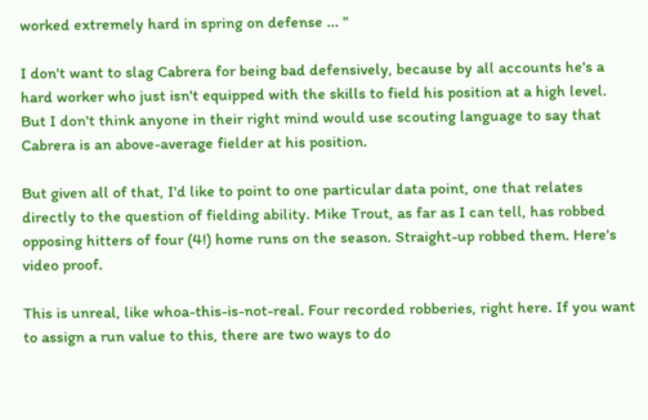worked extremely hard in spring on defense ... "

I don't want to slag Cabrera for being bad defensively, because by all accounts he's a hard worker who just isn't equipped with the skills to field his position at a high level. But I don't think anyone in their right mind would use scouting language to say that Cabrera is an above-average fielder at his position.

But given all of that, I'd like to point to one particular data point, one that relates directly to the question of fielding ability. Mike Trout, as far as I can tell, has robbed opposing hitters of four (4!) home runs on the season. Straight-up robbed them. Here's video proof.

This is unreal, like whoa-this-is-not-real. Four recorded robberies, right here. If you want to assign a run value to this, there are two ways to do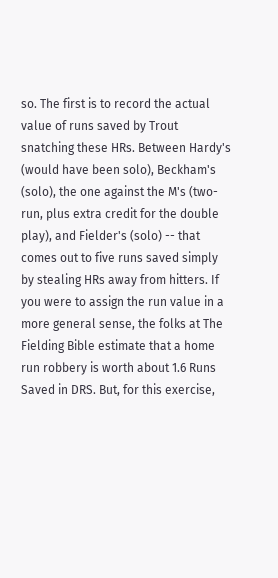so. The first is to record the actual value of runs saved by Trout snatching these HRs. Between Hardy's (would have been solo), Beckham's (solo), the one against the M's (two-run, plus extra credit for the double play), and Fielder's (solo) -- that comes out to five runs saved simply by stealing HRs away from hitters. If you were to assign the run value in a more general sense, the folks at The Fielding Bible estimate that a home run robbery is worth about 1.6 Runs Saved in DRS. But, for this exercise,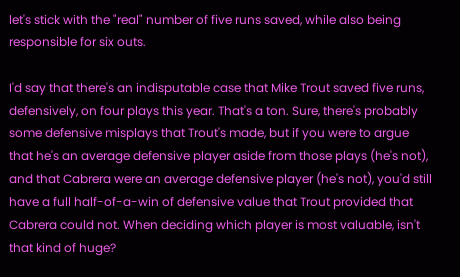let's stick with the "real" number of five runs saved, while also being responsible for six outs.

I'd say that there's an indisputable case that Mike Trout saved five runs, defensively, on four plays this year. That's a ton. Sure, there's probably some defensive misplays that Trout's made, but if you were to argue that he's an average defensive player aside from those plays (he's not), and that Cabrera were an average defensive player (he's not), you'd still have a full half-of-a-win of defensive value that Trout provided that Cabrera could not. When deciding which player is most valuable, isn't that kind of huge?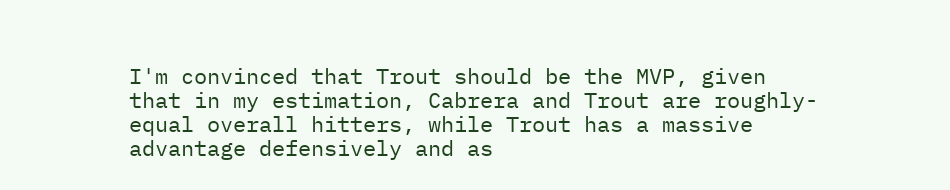I'm convinced that Trout should be the MVP, given that in my estimation, Cabrera and Trout are roughly-equal overall hitters, while Trout has a massive advantage defensively and as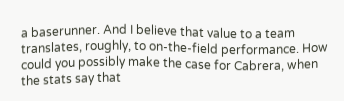a baserunner. And I believe that value to a team translates, roughly, to on-the-field performance. How could you possibly make the case for Cabrera, when the stats say that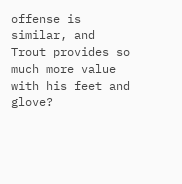offense is similar, and Trout provides so much more value with his feet and glove?